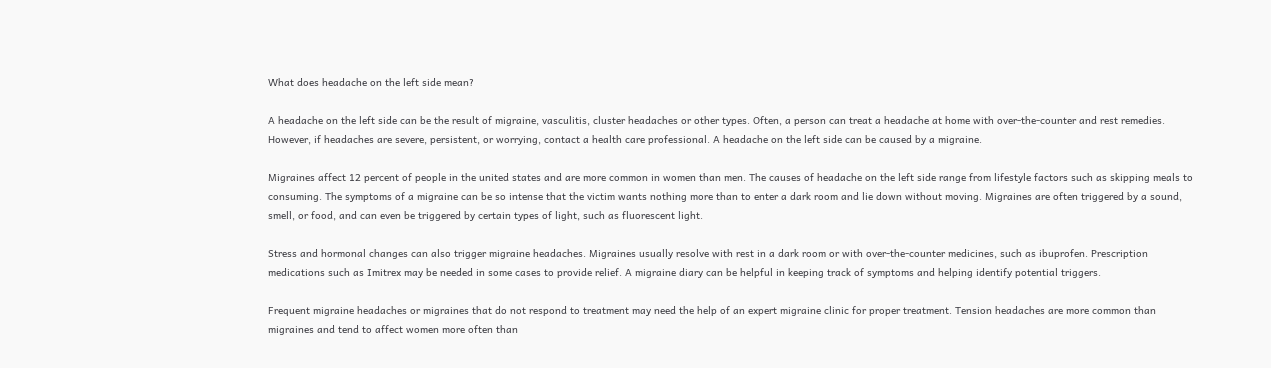What does headache on the left side mean?

A headache on the left side can be the result of migraine, vasculitis, cluster headaches or other types. Often, a person can treat a headache at home with over-the-counter and rest remedies. However, if headaches are severe, persistent, or worrying, contact a health care professional. A headache on the left side can be caused by a migraine.

Migraines affect 12 percent of people in the united states and are more common in women than men. The causes of headache on the left side range from lifestyle factors such as skipping meals to consuming. The symptoms of a migraine can be so intense that the victim wants nothing more than to enter a dark room and lie down without moving. Migraines are often triggered by a sound, smell, or food, and can even be triggered by certain types of light, such as fluorescent light.

Stress and hormonal changes can also trigger migraine headaches. Migraines usually resolve with rest in a dark room or with over-the-counter medicines, such as ibuprofen. Prescription medications such as Imitrex may be needed in some cases to provide relief. A migraine diary can be helpful in keeping track of symptoms and helping identify potential triggers.

Frequent migraine headaches or migraines that do not respond to treatment may need the help of an expert migraine clinic for proper treatment. Tension headaches are more common than migraines and tend to affect women more often than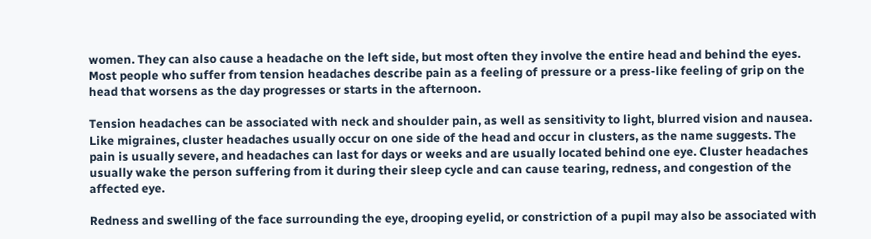women. They can also cause a headache on the left side, but most often they involve the entire head and behind the eyes. Most people who suffer from tension headaches describe pain as a feeling of pressure or a press-like feeling of grip on the head that worsens as the day progresses or starts in the afternoon.

Tension headaches can be associated with neck and shoulder pain, as well as sensitivity to light, blurred vision and nausea. Like migraines, cluster headaches usually occur on one side of the head and occur in clusters, as the name suggests. The pain is usually severe, and headaches can last for days or weeks and are usually located behind one eye. Cluster headaches usually wake the person suffering from it during their sleep cycle and can cause tearing, redness, and congestion of the affected eye.

Redness and swelling of the face surrounding the eye, drooping eyelid, or constriction of a pupil may also be associated with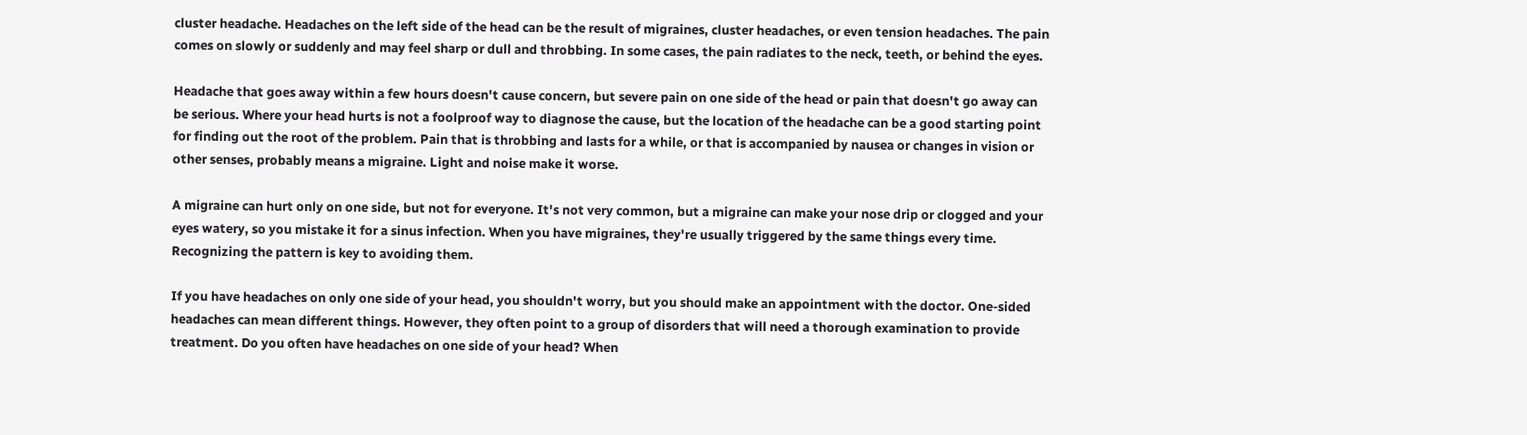cluster headache. Headaches on the left side of the head can be the result of migraines, cluster headaches, or even tension headaches. The pain comes on slowly or suddenly and may feel sharp or dull and throbbing. In some cases, the pain radiates to the neck, teeth, or behind the eyes.

Headache that goes away within a few hours doesn't cause concern, but severe pain on one side of the head or pain that doesn't go away can be serious. Where your head hurts is not a foolproof way to diagnose the cause, but the location of the headache can be a good starting point for finding out the root of the problem. Pain that is throbbing and lasts for a while, or that is accompanied by nausea or changes in vision or other senses, probably means a migraine. Light and noise make it worse.

A migraine can hurt only on one side, but not for everyone. It's not very common, but a migraine can make your nose drip or clogged and your eyes watery, so you mistake it for a sinus infection. When you have migraines, they're usually triggered by the same things every time. Recognizing the pattern is key to avoiding them.

If you have headaches on only one side of your head, you shouldn't worry, but you should make an appointment with the doctor. One-sided headaches can mean different things. However, they often point to a group of disorders that will need a thorough examination to provide treatment. Do you often have headaches on one side of your head? When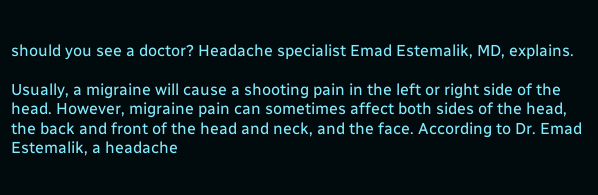should you see a doctor? Headache specialist Emad Estemalik, MD, explains.

Usually, a migraine will cause a shooting pain in the left or right side of the head. However, migraine pain can sometimes affect both sides of the head, the back and front of the head and neck, and the face. According to Dr. Emad Estemalik, a headache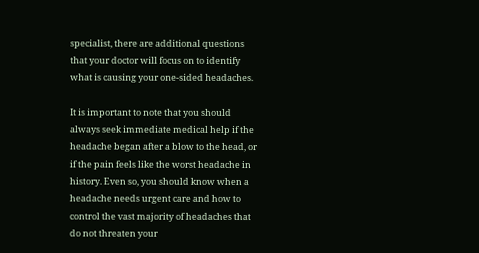specialist, there are additional questions that your doctor will focus on to identify what is causing your one-sided headaches.

It is important to note that you should always seek immediate medical help if the headache began after a blow to the head, or if the pain feels like the worst headache in history. Even so, you should know when a headache needs urgent care and how to control the vast majority of headaches that do not threaten your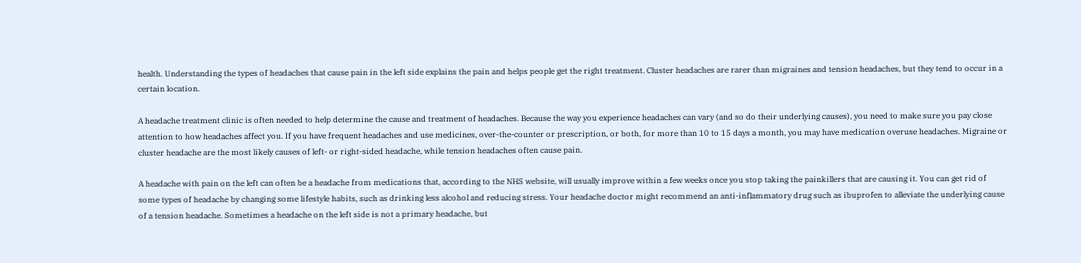health. Understanding the types of headaches that cause pain in the left side explains the pain and helps people get the right treatment. Cluster headaches are rarer than migraines and tension headaches, but they tend to occur in a certain location.

A headache treatment clinic is often needed to help determine the cause and treatment of headaches. Because the way you experience headaches can vary (and so do their underlying causes), you need to make sure you pay close attention to how headaches affect you. If you have frequent headaches and use medicines, over-the-counter or prescription, or both, for more than 10 to 15 days a month, you may have medication overuse headaches. Migraine or cluster headache are the most likely causes of left- or right-sided headache, while tension headaches often cause pain.

A headache with pain on the left can often be a headache from medications that, according to the NHS website, will usually improve within a few weeks once you stop taking the painkillers that are causing it. You can get rid of some types of headache by changing some lifestyle habits, such as drinking less alcohol and reducing stress. Your headache doctor might recommend an anti-inflammatory drug such as ibuprofen to alleviate the underlying cause of a tension headache. Sometimes a headache on the left side is not a primary headache, but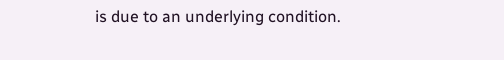is due to an underlying condition.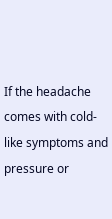If the headache comes with cold-like symptoms and pressure or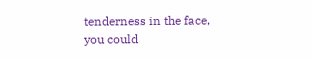tenderness in the face, you could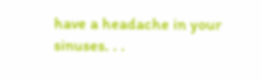have a headache in your sinuses. . .